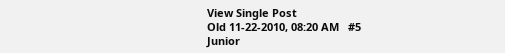View Single Post
Old 11-22-2010, 08:20 AM   #5
Junior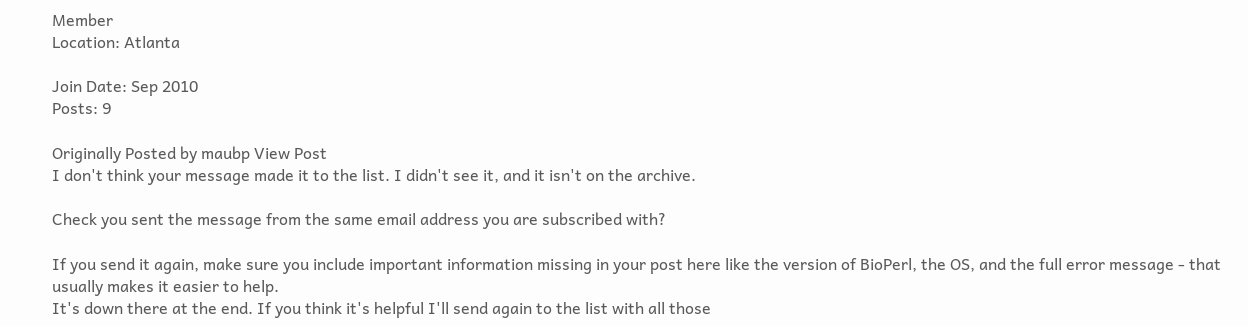Member
Location: Atlanta

Join Date: Sep 2010
Posts: 9

Originally Posted by maubp View Post
I don't think your message made it to the list. I didn't see it, and it isn't on the archive.

Check you sent the message from the same email address you are subscribed with?

If you send it again, make sure you include important information missing in your post here like the version of BioPerl, the OS, and the full error message - that usually makes it easier to help.
It's down there at the end. If you think it's helpful I'll send again to the list with all those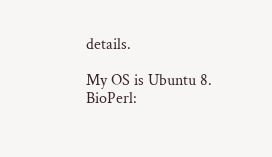details.

My OS is Ubuntu 8.
BioPerl: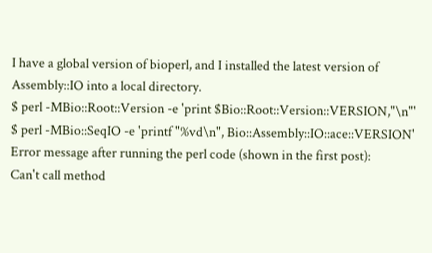I have a global version of bioperl, and I installed the latest version of Assembly::IO into a local directory.
$ perl -MBio::Root::Version -e 'print $Bio::Root::Version::VERSION,"\n"'
$ perl -MBio::SeqIO -e 'printf "%vd\n", Bio::Assembly::IO::ace::VERSION'
Error message after running the perl code (shown in the first post):
Can't call method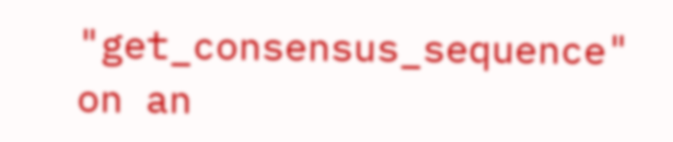"get_consensus_sequence" on an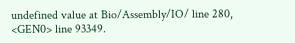undefined value at Bio/Assembly/IO/ line 280, <GEN0> line 93349.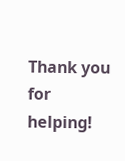Thank you for helping!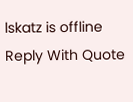lskatz is offline   Reply With Quote